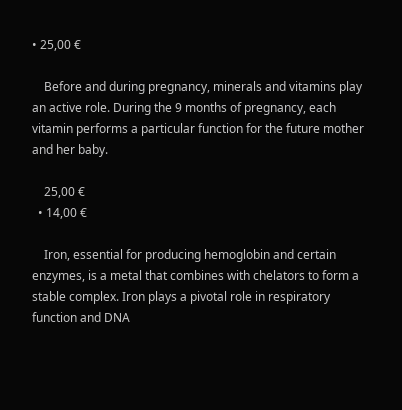• 25,00 €

    Before and during pregnancy, minerals and vitamins play an active role. During the 9 months of pregnancy, each vitamin performs a particular function for the future mother and her baby.

    25,00 €
  • 14,00 €

    Iron, essential for producing hemoglobin and certain enzymes, is a metal that combines with chelators to form a stable complex. Iron plays a pivotal role in respiratory function and DNA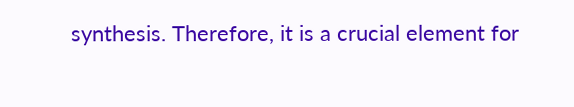synthesis. Therefore, it is a crucial element for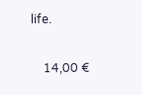life.

    14,00 €